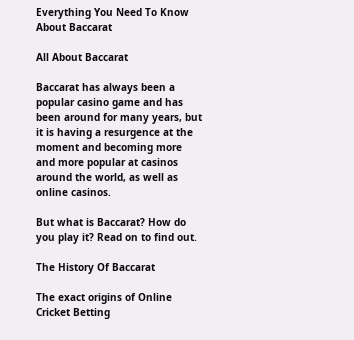Everything You Need To Know About Baccarat

All About Baccarat

Baccarat has always been a popular casino game and has been around for many years, but it is having a resurgence at the moment and becoming more and more popular at casinos around the world, as well as online casinos.

But what is Baccarat? How do you play it? Read on to find out.

The History Of Baccarat

The exact origins of Online Cricket Betting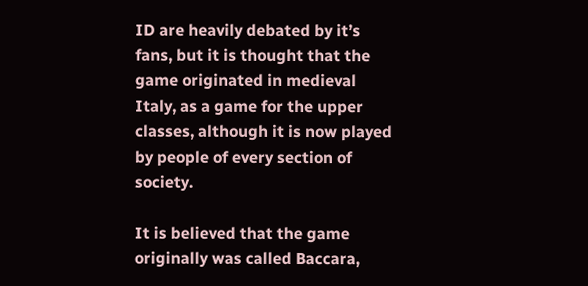ID are heavily debated by it’s fans, but it is thought that the game originated in medieval Italy, as a game for the upper classes, although it is now played by people of every section of society.

It is believed that the game originally was called Baccara,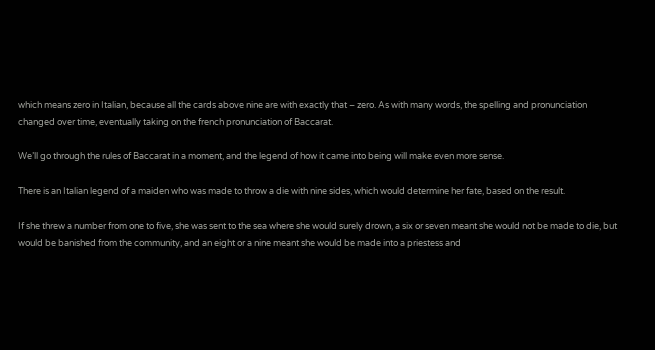which means zero in Italian, because all the cards above nine are with exactly that – zero. As with many words, the spelling and pronunciation changed over time, eventually taking on the french pronunciation of Baccarat.

We’ll go through the rules of Baccarat in a moment, and the legend of how it came into being will make even more sense.

There is an Italian legend of a maiden who was made to throw a die with nine sides, which would determine her fate, based on the result.

If she threw a number from one to five, she was sent to the sea where she would surely drown, a six or seven meant she would not be made to die, but would be banished from the community, and an eight or a nine meant she would be made into a priestess and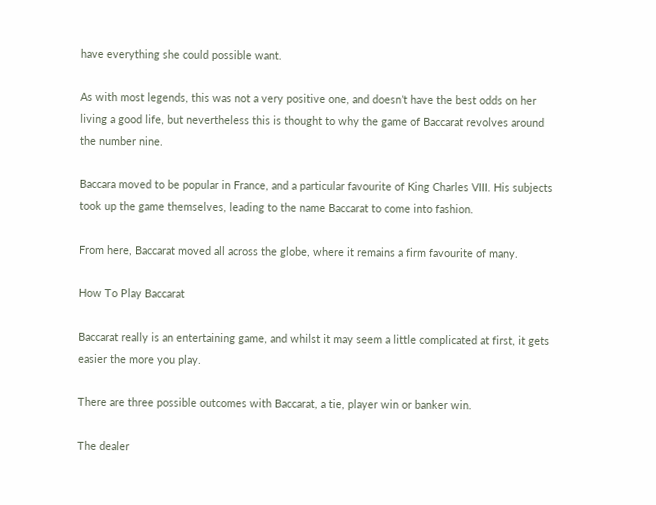have everything she could possible want.

As with most legends, this was not a very positive one, and doesn’t have the best odds on her living a good life, but nevertheless this is thought to why the game of Baccarat revolves around the number nine.

Baccara moved to be popular in France, and a particular favourite of King Charles VIII. His subjects took up the game themselves, leading to the name Baccarat to come into fashion.

From here, Baccarat moved all across the globe, where it remains a firm favourite of many.

How To Play Baccarat

Baccarat really is an entertaining game, and whilst it may seem a little complicated at first, it gets easier the more you play.

There are three possible outcomes with Baccarat, a tie, player win or banker win.

The dealer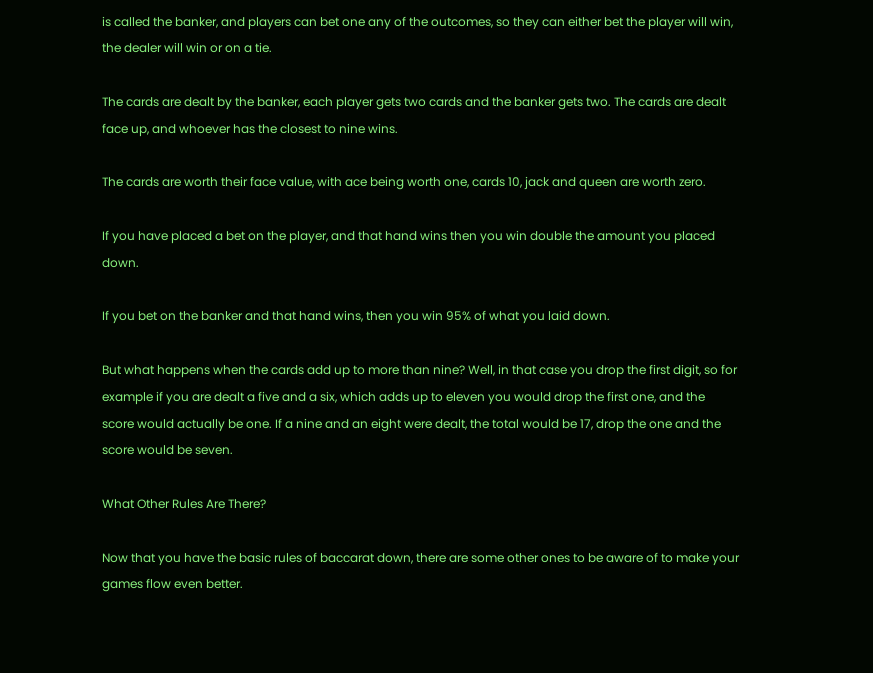is called the banker, and players can bet one any of the outcomes, so they can either bet the player will win, the dealer will win or on a tie.

The cards are dealt by the banker, each player gets two cards and the banker gets two. The cards are dealt face up, and whoever has the closest to nine wins.

The cards are worth their face value, with ace being worth one, cards 10, jack and queen are worth zero.

If you have placed a bet on the player, and that hand wins then you win double the amount you placed down.

If you bet on the banker and that hand wins, then you win 95% of what you laid down.

But what happens when the cards add up to more than nine? Well, in that case you drop the first digit, so for example if you are dealt a five and a six, which adds up to eleven you would drop the first one, and the score would actually be one. If a nine and an eight were dealt, the total would be 17, drop the one and the score would be seven.

What Other Rules Are There?

Now that you have the basic rules of baccarat down, there are some other ones to be aware of to make your games flow even better.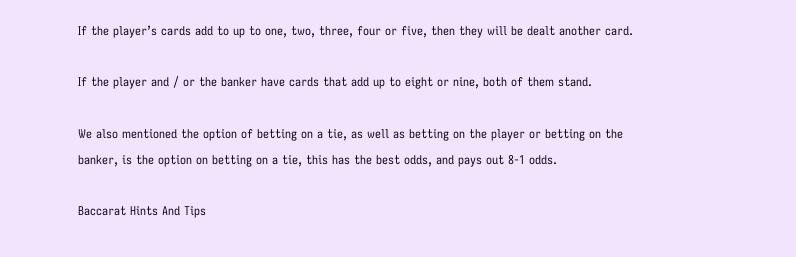If the player’s cards add to up to one, two, three, four or five, then they will be dealt another card.

If the player and / or the banker have cards that add up to eight or nine, both of them stand.

We also mentioned the option of betting on a tie, as well as betting on the player or betting on the banker, is the option on betting on a tie, this has the best odds, and pays out 8-1 odds.

Baccarat Hints And Tips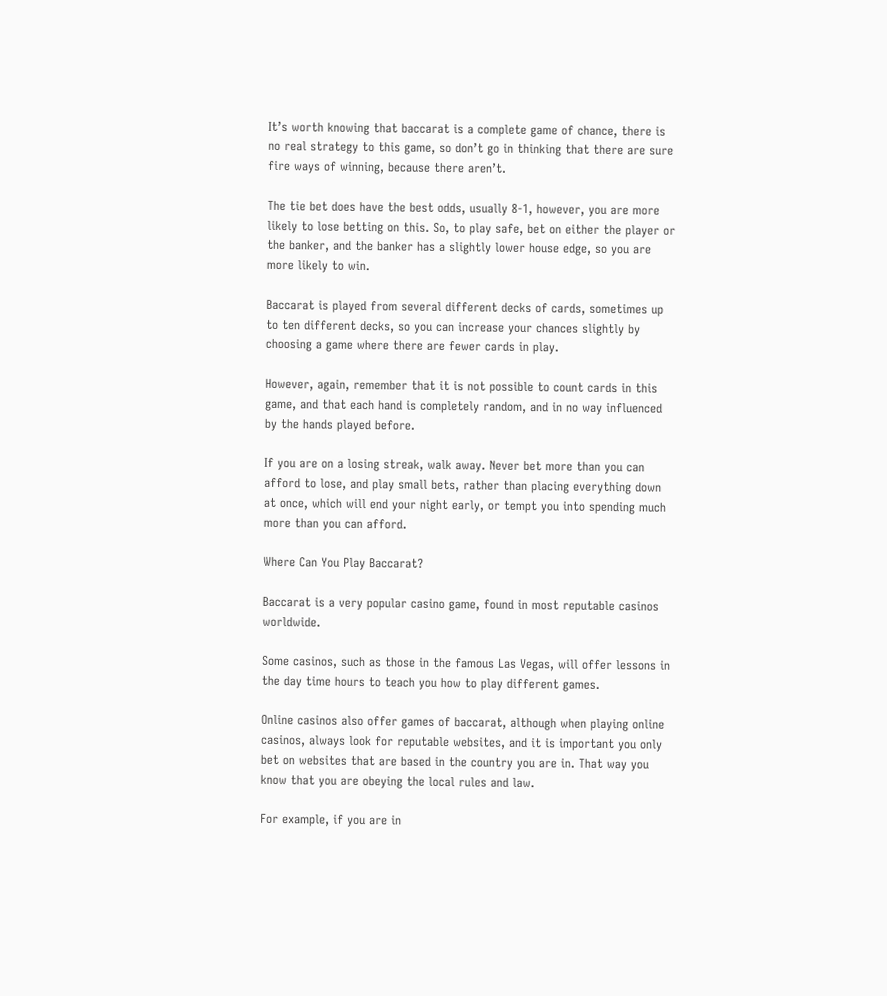It’s worth knowing that baccarat is a complete game of chance, there is no real strategy to this game, so don’t go in thinking that there are sure fire ways of winning, because there aren’t.

The tie bet does have the best odds, usually 8-1, however, you are more likely to lose betting on this. So, to play safe, bet on either the player or the banker, and the banker has a slightly lower house edge, so you are more likely to win.

Baccarat is played from several different decks of cards, sometimes up to ten different decks, so you can increase your chances slightly by choosing a game where there are fewer cards in play.

However, again, remember that it is not possible to count cards in this game, and that each hand is completely random, and in no way influenced by the hands played before.

If you are on a losing streak, walk away. Never bet more than you can afford to lose, and play small bets, rather than placing everything down at once, which will end your night early, or tempt you into spending much more than you can afford.

Where Can You Play Baccarat?

Baccarat is a very popular casino game, found in most reputable casinos worldwide.

Some casinos, such as those in the famous Las Vegas, will offer lessons in the day time hours to teach you how to play different games.

Online casinos also offer games of baccarat, although when playing online casinos, always look for reputable websites, and it is important you only bet on websites that are based in the country you are in. That way you know that you are obeying the local rules and law.

For example, if you are in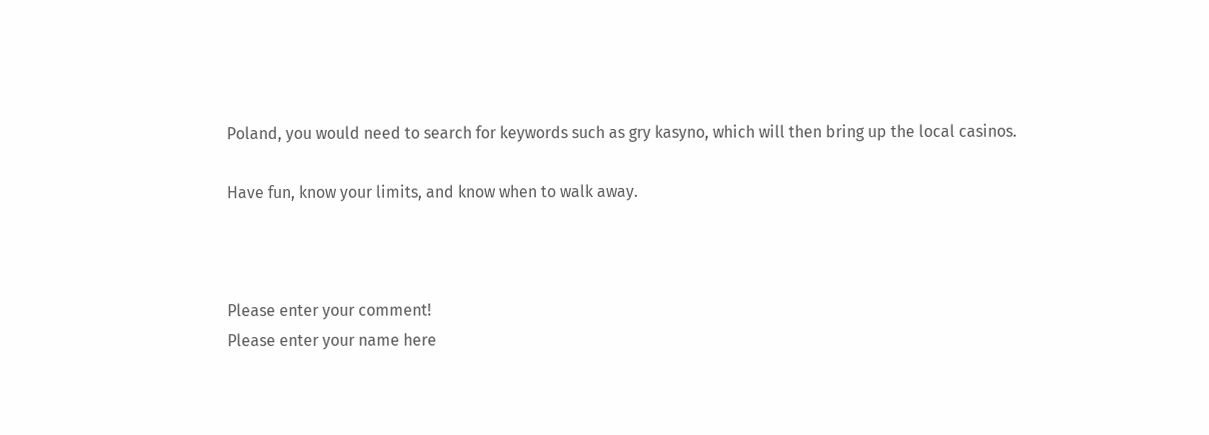Poland, you would need to search for keywords such as gry kasyno, which will then bring up the local casinos.

Have fun, know your limits, and know when to walk away.



Please enter your comment!
Please enter your name here